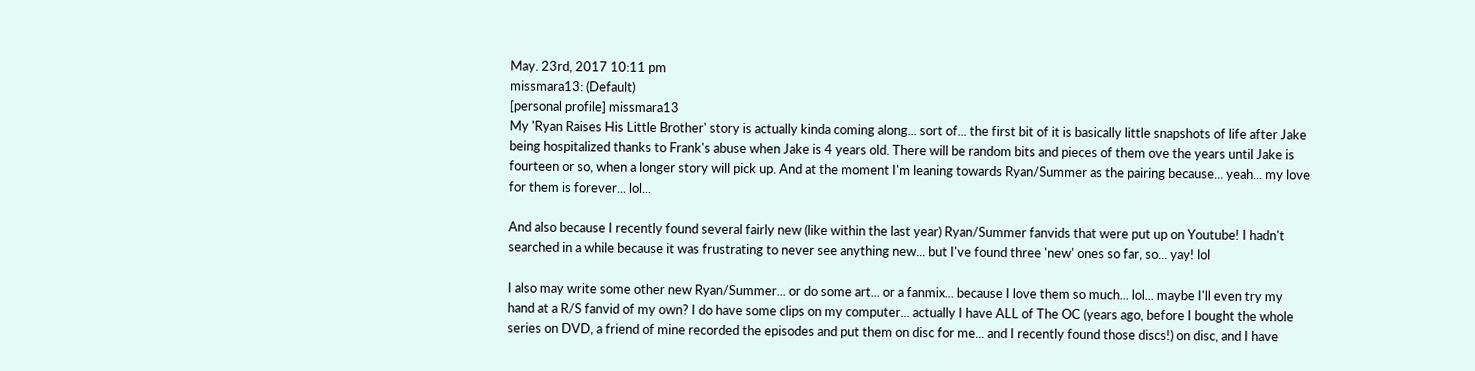May. 23rd, 2017 10:11 pm
missmara13: (Default)
[personal profile] missmara13
My 'Ryan Raises His Little Brother' story is actually kinda coming along... sort of... the first bit of it is basically little snapshots of life after Jake being hospitalized thanks to Frank's abuse when Jake is 4 years old. There will be random bits and pieces of them ove the years until Jake is fourteen or so, when a longer story will pick up. And at the moment I'm leaning towards Ryan/Summer as the pairing because... yeah... my love for them is forever... lol...

And also because I recently found several fairly new (like within the last year) Ryan/Summer fanvids that were put up on Youtube! I hadn't searched in a while because it was frustrating to never see anything new... but I've found three 'new' ones so far, so... yay! lol

I also may write some other new Ryan/Summer... or do some art... or a fanmix... because I love them so much... lol... maybe I'll even try my hand at a R/S fanvid of my own? I do have some clips on my computer... actually I have ALL of The OC (years ago, before I bought the whole series on DVD, a friend of mine recorded the episodes and put them on disc for me... and I recently found those discs!) on disc, and I have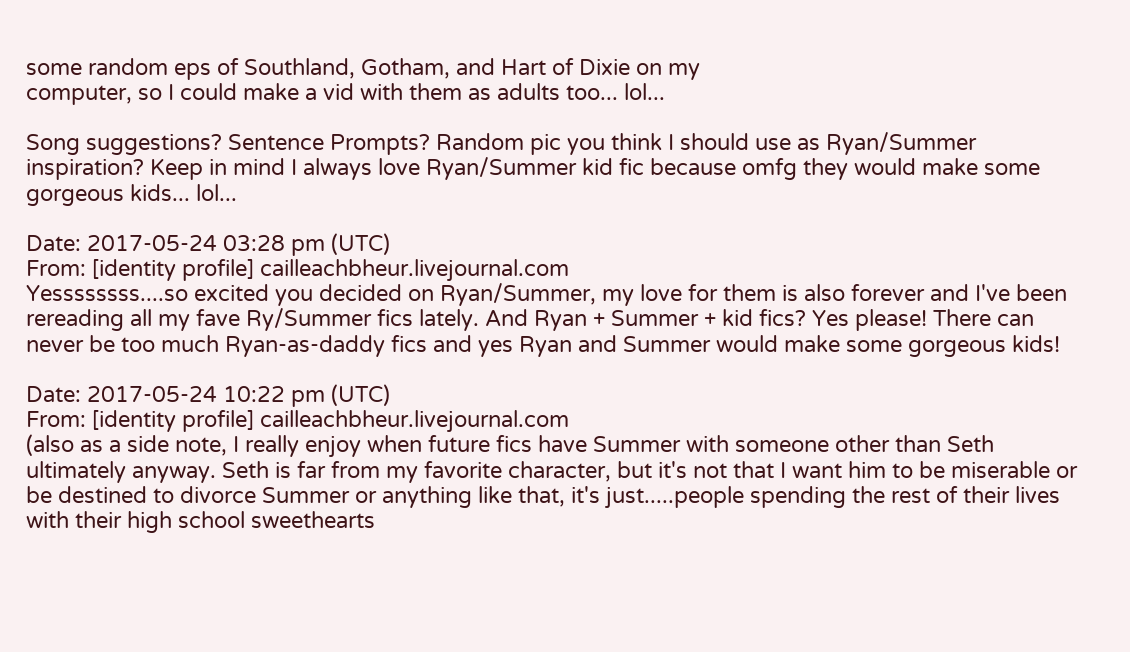some random eps of Southland, Gotham, and Hart of Dixie on my
computer, so I could make a vid with them as adults too... lol...

Song suggestions? Sentence Prompts? Random pic you think I should use as Ryan/Summer inspiration? Keep in mind I always love Ryan/Summer kid fic because omfg they would make some gorgeous kids... lol...

Date: 2017-05-24 03:28 pm (UTC)
From: [identity profile] cailleachbheur.livejournal.com
Yessssssss....so excited you decided on Ryan/Summer, my love for them is also forever and I've been rereading all my fave Ry/Summer fics lately. And Ryan + Summer + kid fics? Yes please! There can never be too much Ryan-as-daddy fics and yes Ryan and Summer would make some gorgeous kids!

Date: 2017-05-24 10:22 pm (UTC)
From: [identity profile] cailleachbheur.livejournal.com
(also as a side note, I really enjoy when future fics have Summer with someone other than Seth ultimately anyway. Seth is far from my favorite character, but it's not that I want him to be miserable or be destined to divorce Summer or anything like that, it's just.....people spending the rest of their lives with their high school sweethearts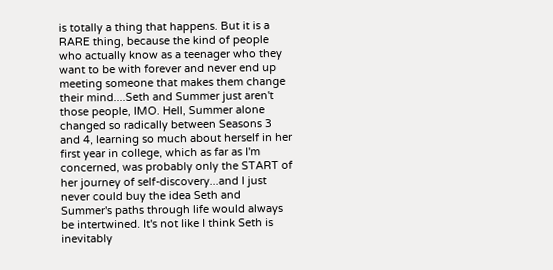is totally a thing that happens. But it is a RARE thing, because the kind of people who actually know as a teenager who they want to be with forever and never end up meeting someone that makes them change their mind....Seth and Summer just aren't those people, IMO. Hell, Summer alone changed so radically between Seasons 3 and 4, learning so much about herself in her first year in college, which as far as I'm concerned, was probably only the START of her journey of self-discovery...and I just never could buy the idea Seth and Summer's paths through life would always be intertwined. It's not like I think Seth is inevitably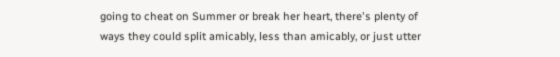going to cheat on Summer or break her heart, there's plenty of ways they could split amicably, less than amicably, or just utter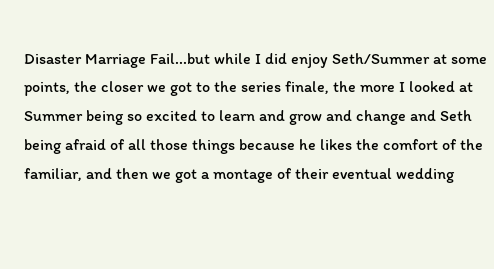Disaster Marriage Fail...but while I did enjoy Seth/Summer at some points, the closer we got to the series finale, the more I looked at Summer being so excited to learn and grow and change and Seth being afraid of all those things because he likes the comfort of the familiar, and then we got a montage of their eventual wedding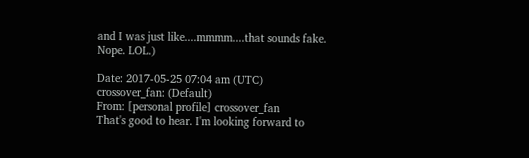and I was just like....mmmm....that sounds fake. Nope. LOL.)

Date: 2017-05-25 07:04 am (UTC)
crossover_fan: (Default)
From: [personal profile] crossover_fan
That's good to hear. I'm looking forward to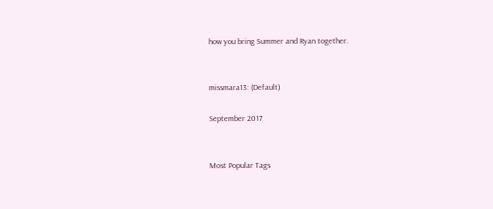how you bring Summer and Ryan together.


missmara13: (Default)

September 2017


Most Popular Tags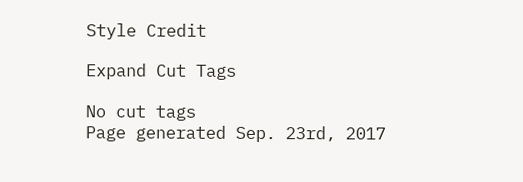Style Credit

Expand Cut Tags

No cut tags
Page generated Sep. 23rd, 2017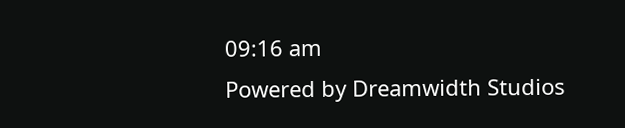09:16 am
Powered by Dreamwidth Studios